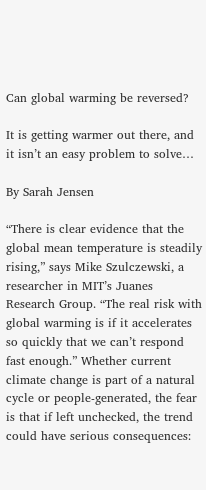Can global warming be reversed?

It is getting warmer out there, and it isn’t an easy problem to solve…

By Sarah Jensen

“There is clear evidence that the global mean temperature is steadily rising,” says Mike Szulczewski, a researcher in MIT’s Juanes Research Group. “The real risk with global warming is if it accelerates so quickly that we can’t respond fast enough.” Whether current climate change is part of a natural cycle or people-generated, the fear is that if left unchecked, the trend could have serious consequences: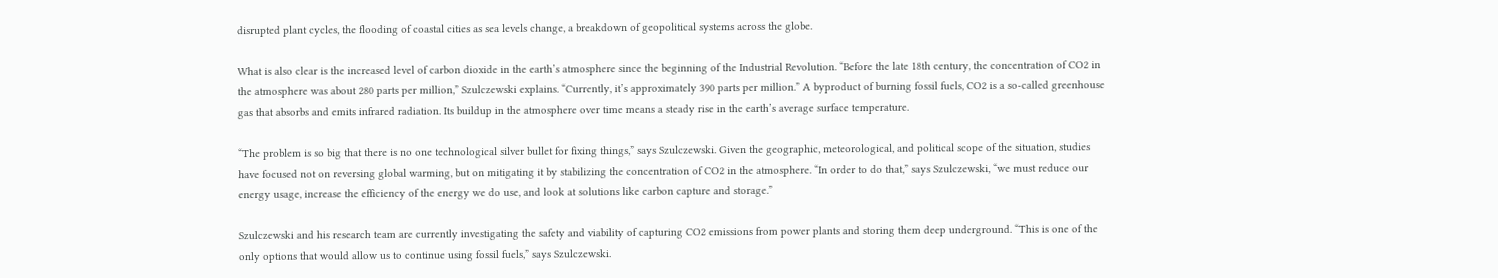disrupted plant cycles, the flooding of coastal cities as sea levels change, a breakdown of geopolitical systems across the globe.

What is also clear is the increased level of carbon dioxide in the earth’s atmosphere since the beginning of the Industrial Revolution. “Before the late 18th century, the concentration of CO2 in the atmosphere was about 280 parts per million,” Szulczewski explains. “Currently, it’s approximately 390 parts per million.” A byproduct of burning fossil fuels, CO2 is a so-called greenhouse gas that absorbs and emits infrared radiation. Its buildup in the atmosphere over time means a steady rise in the earth’s average surface temperature.

“The problem is so big that there is no one technological silver bullet for fixing things,” says Szulczewski. Given the geographic, meteorological, and political scope of the situation, studies have focused not on reversing global warming, but on mitigating it by stabilizing the concentration of CO2 in the atmosphere. “In order to do that,” says Szulczewski, “we must reduce our energy usage, increase the efficiency of the energy we do use, and look at solutions like carbon capture and storage.”

Szulczewski and his research team are currently investigating the safety and viability of capturing CO2 emissions from power plants and storing them deep underground. “This is one of the only options that would allow us to continue using fossil fuels,” says Szulczewski.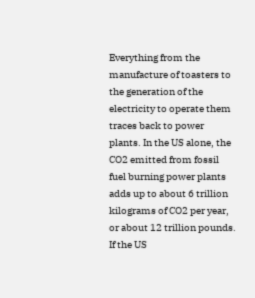Everything from the manufacture of toasters to the generation of the electricity to operate them traces back to power plants. In the US alone, the CO2 emitted from fossil fuel burning power plants adds up to about 6 trillion kilograms of CO2 per year, or about 12 trillion pounds.  If the US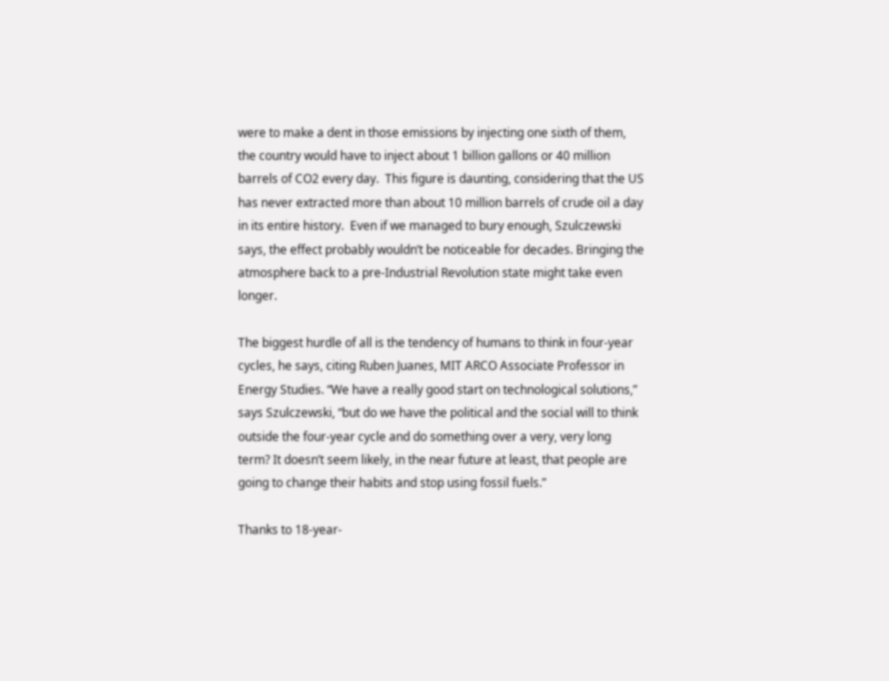were to make a dent in those emissions by injecting one sixth of them, the country would have to inject about 1 billion gallons or 40 million barrels of CO2 every day.  This figure is daunting, considering that the US has never extracted more than about 10 million barrels of crude oil a day in its entire history.  Even if we managed to bury enough, Szulczewski says, the effect probably wouldn’t be noticeable for decades. Bringing the atmosphere back to a pre-Industrial Revolution state might take even longer.

The biggest hurdle of all is the tendency of humans to think in four-year cycles, he says, citing Ruben Juanes, MIT ARCO Associate Professor in Energy Studies. “We have a really good start on technological solutions,” says Szulczewski, “but do we have the political and the social will to think outside the four-year cycle and do something over a very, very long term? It doesn’t seem likely, in the near future at least, that people are going to change their habits and stop using fossil fuels.”

Thanks to 18-year-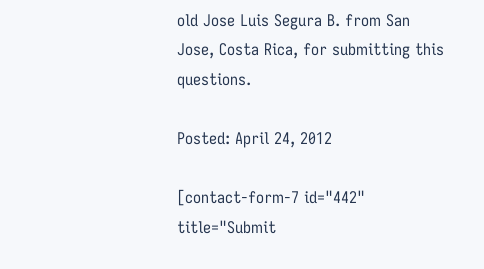old Jose Luis Segura B. from San Jose, Costa Rica, for submitting this questions.

Posted: April 24, 2012

[contact-form-7 id="442" title="Submit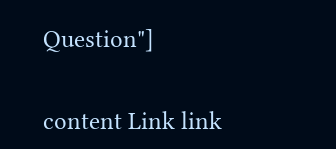Question"]


content Link link